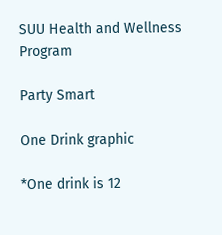SUU Health and Wellness Program

Party Smart

One Drink graphic

*One drink is 12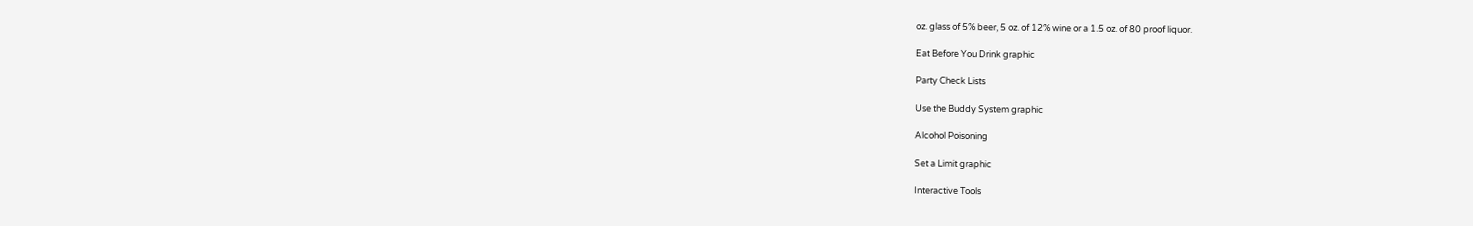oz. glass of 5% beer, 5 oz. of 12% wine or a 1.5 oz. of 80 proof liquor.

Eat Before You Drink graphic

Party Check Lists

Use the Buddy System graphic

Alcohol Poisoning

Set a Limit graphic

Interactive Tools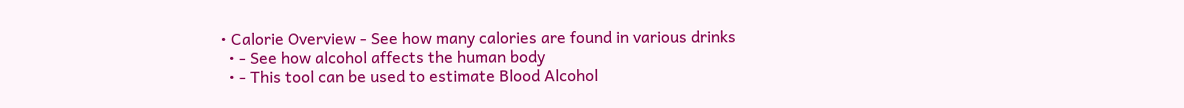• Calorie Overview - See how many calories are found in various drinks
  • - See how alcohol affects the human body
  • - This tool can be used to estimate Blood Alcohol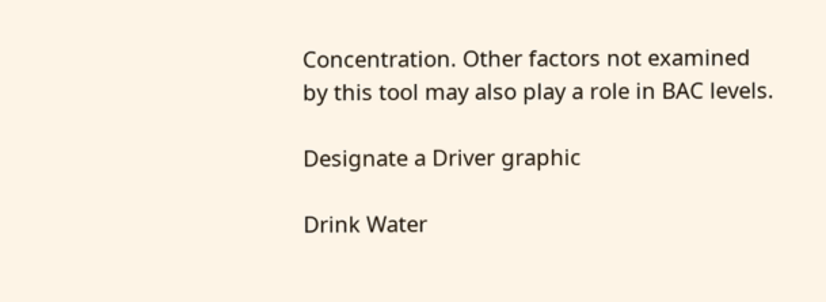Concentration. Other factors not examined by this tool may also play a role in BAC levels.

Designate a Driver graphic

Drink Water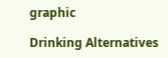graphic

Drinking Alternatives